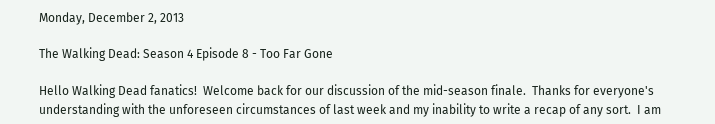Monday, December 2, 2013

The Walking Dead: Season 4 Episode 8 - Too Far Gone

Hello Walking Dead fanatics!  Welcome back for our discussion of the mid-season finale.  Thanks for everyone's understanding with the unforeseen circumstances of last week and my inability to write a recap of any sort.  I am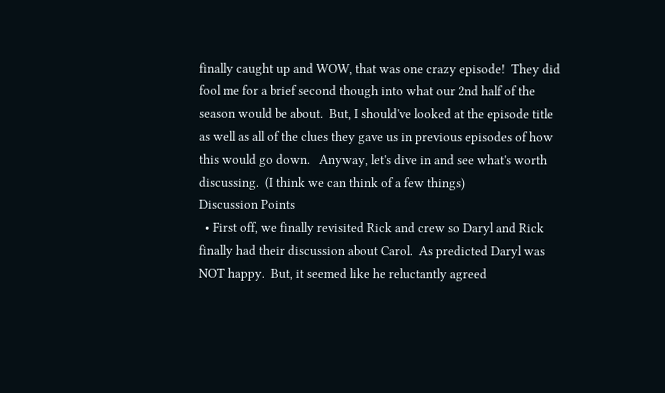finally caught up and WOW, that was one crazy episode!  They did fool me for a brief second though into what our 2nd half of the season would be about.  But, I should've looked at the episode title as well as all of the clues they gave us in previous episodes of how this would go down.   Anyway, let's dive in and see what's worth discussing.  (I think we can think of a few things)
Discussion Points
  • First off, we finally revisited Rick and crew so Daryl and Rick finally had their discussion about Carol.  As predicted Daryl was NOT happy.  But, it seemed like he reluctantly agreed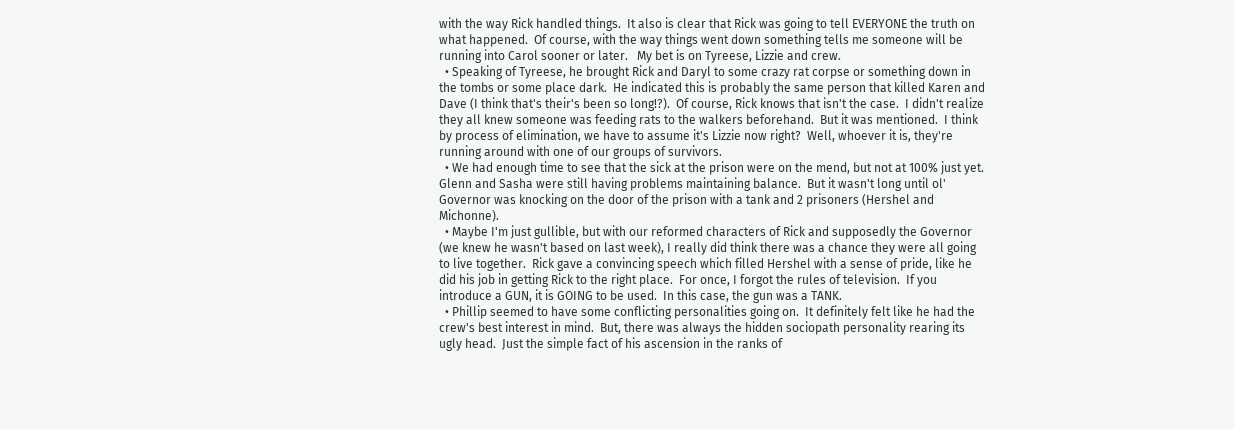with the way Rick handled things.  It also is clear that Rick was going to tell EVERYONE the truth on what happened.  Of course, with the way things went down something tells me someone will be running into Carol sooner or later.   My bet is on Tyreese, Lizzie and crew.
  • Speaking of Tyreese, he brought Rick and Daryl to some crazy rat corpse or something down in the tombs or some place dark.  He indicated this is probably the same person that killed Karen and Dave (I think that's their's been so long!?).  Of course, Rick knows that isn't the case.  I didn't realize they all knew someone was feeding rats to the walkers beforehand.  But it was mentioned.  I think by process of elimination, we have to assume it's Lizzie now right?  Well, whoever it is, they're running around with one of our groups of survivors.
  • We had enough time to see that the sick at the prison were on the mend, but not at 100% just yet.  Glenn and Sasha were still having problems maintaining balance.  But it wasn't long until ol' Governor was knocking on the door of the prison with a tank and 2 prisoners (Hershel and Michonne).
  • Maybe I'm just gullible, but with our reformed characters of Rick and supposedly the Governor (we knew he wasn't based on last week), I really did think there was a chance they were all going to live together.  Rick gave a convincing speech which filled Hershel with a sense of pride, like he did his job in getting Rick to the right place.  For once, I forgot the rules of television.  If you introduce a GUN, it is GOING to be used.  In this case, the gun was a TANK.
  • Phillip seemed to have some conflicting personalities going on.  It definitely felt like he had the crew's best interest in mind.  But, there was always the hidden sociopath personality rearing its ugly head.  Just the simple fact of his ascension in the ranks of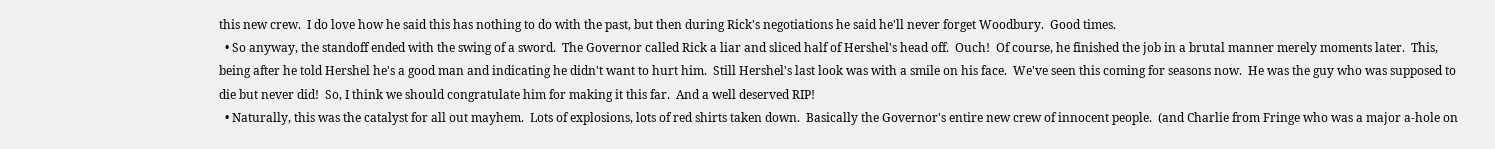this new crew.  I do love how he said this has nothing to do with the past, but then during Rick's negotiations he said he'll never forget Woodbury.  Good times.
  • So anyway, the standoff ended with the swing of a sword.  The Governor called Rick a liar and sliced half of Hershel's head off.  Ouch!  Of course, he finished the job in a brutal manner merely moments later.  This, being after he told Hershel he's a good man and indicating he didn't want to hurt him.  Still Hershel's last look was with a smile on his face.  We've seen this coming for seasons now.  He was the guy who was supposed to die but never did!  So, I think we should congratulate him for making it this far.  And a well deserved RIP!
  • Naturally, this was the catalyst for all out mayhem.  Lots of explosions, lots of red shirts taken down.  Basically the Governor's entire new crew of innocent people.  (and Charlie from Fringe who was a major a-hole on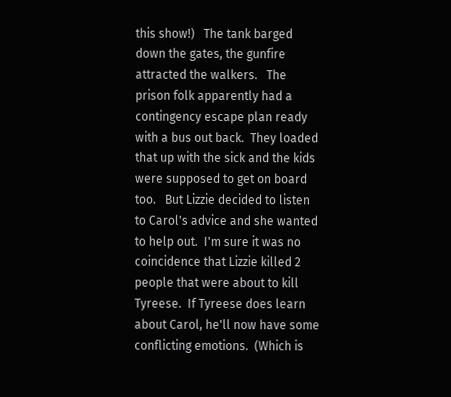this show!)   The tank barged down the gates, the gunfire attracted the walkers.   The prison folk apparently had a contingency escape plan ready with a bus out back.  They loaded that up with the sick and the kids were supposed to get on board too.   But Lizzie decided to listen to Carol's advice and she wanted to help out.  I'm sure it was no coincidence that Lizzie killed 2 people that were about to kill Tyreese.  If Tyreese does learn about Carol, he'll now have some conflicting emotions.  (Which is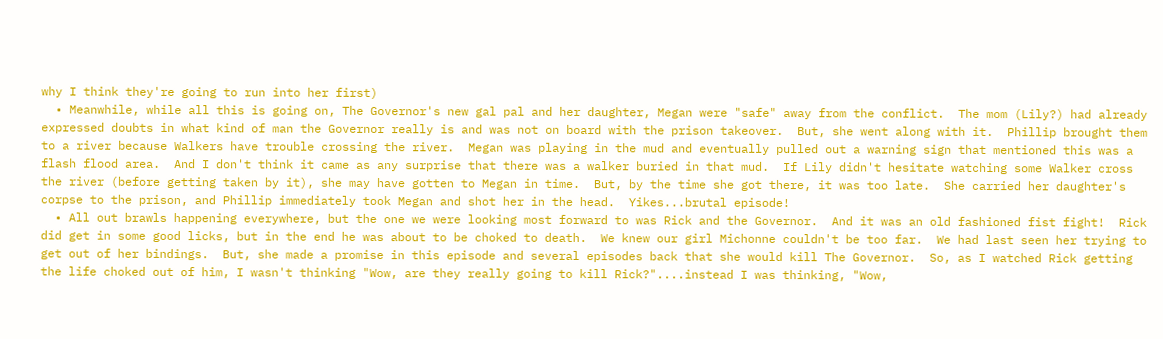why I think they're going to run into her first)
  • Meanwhile, while all this is going on, The Governor's new gal pal and her daughter, Megan were "safe" away from the conflict.  The mom (Lily?) had already expressed doubts in what kind of man the Governor really is and was not on board with the prison takeover.  But, she went along with it.  Phillip brought them to a river because Walkers have trouble crossing the river.  Megan was playing in the mud and eventually pulled out a warning sign that mentioned this was a flash flood area.  And I don't think it came as any surprise that there was a walker buried in that mud.  If Lily didn't hesitate watching some Walker cross the river (before getting taken by it), she may have gotten to Megan in time.  But, by the time she got there, it was too late.  She carried her daughter's corpse to the prison, and Phillip immediately took Megan and shot her in the head.  Yikes...brutal episode!
  • All out brawls happening everywhere, but the one we were looking most forward to was Rick and the Governor.  And it was an old fashioned fist fight!  Rick did get in some good licks, but in the end he was about to be choked to death.  We knew our girl Michonne couldn't be too far.  We had last seen her trying to get out of her bindings.  But, she made a promise in this episode and several episodes back that she would kill The Governor.  So, as I watched Rick getting the life choked out of him, I wasn't thinking "Wow, are they really going to kill Rick?"....instead I was thinking, "Wow,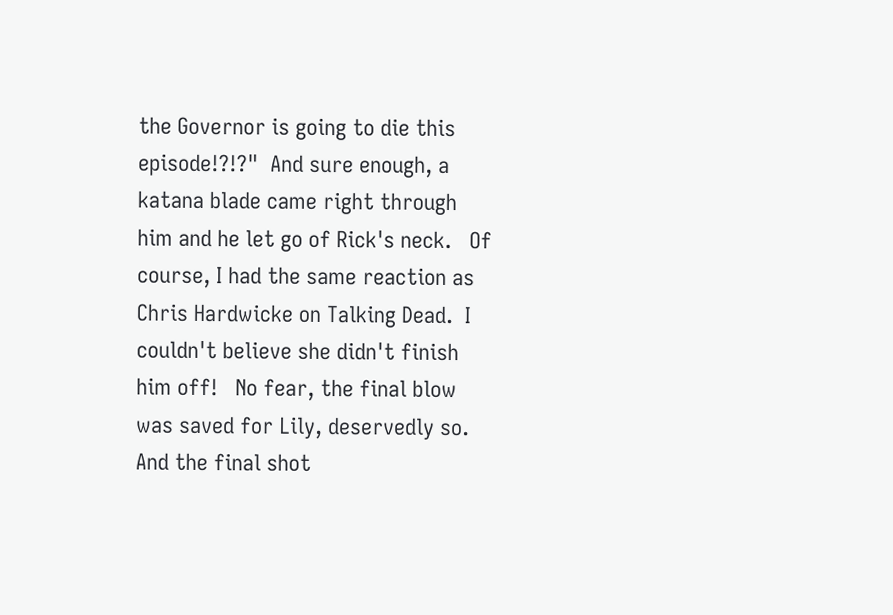the Governor is going to die this episode!?!?"  And sure enough, a katana blade came right through him and he let go of Rick's neck.   Of course, I had the same reaction as Chris Hardwicke on Talking Dead.  I couldn't believe she didn't finish him off!   No fear, the final blow was saved for Lily, deservedly so.  And the final shot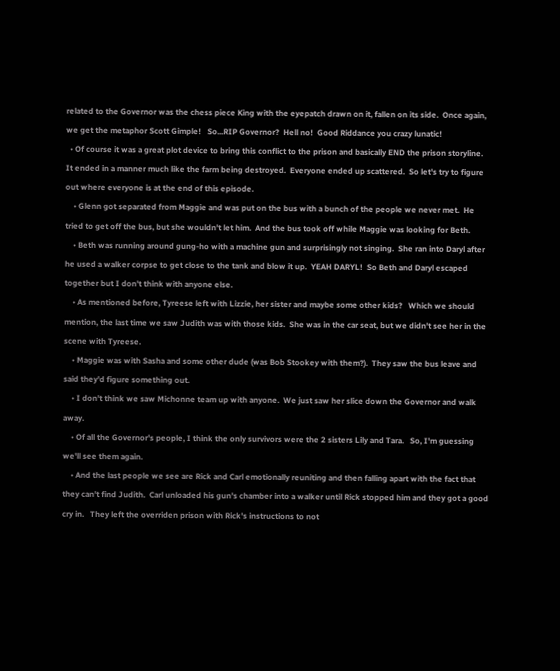related to the Governor was the chess piece King with the eyepatch drawn on it, fallen on its side.  Once again, we get the metaphor Scott Gimple!   So...RIP Governor?  Hell no!  Good Riddance you crazy lunatic!
  • Of course it was a great plot device to bring this conflict to the prison and basically END the prison storyline.  It ended in a manner much like the farm being destroyed.  Everyone ended up scattered.  So let's try to figure out where everyone is at the end of this episode.
    • Glenn got separated from Maggie and was put on the bus with a bunch of the people we never met.  He tried to get off the bus, but she wouldn't let him.  And the bus took off while Maggie was looking for Beth.
    • Beth was running around gung-ho with a machine gun and surprisingly not singing.  She ran into Daryl after he used a walker corpse to get close to the tank and blow it up.  YEAH DARYL!  So Beth and Daryl escaped together but I don't think with anyone else.
    • As mentioned before, Tyreese left with Lizzie, her sister and maybe some other kids?   Which we should mention, the last time we saw Judith was with those kids.  She was in the car seat, but we didn't see her in the scene with Tyreese.
    • Maggie was with Sasha and some other dude (was Bob Stookey with them?).  They saw the bus leave and said they'd figure something out.
    • I don't think we saw Michonne team up with anyone.  We just saw her slice down the Governor and walk away.
    • Of all the Governor's people, I think the only survivors were the 2 sisters Lily and Tara.   So, I'm guessing we'll see them again.
    • And the last people we see are Rick and Carl emotionally reuniting and then falling apart with the fact that they can't find Judith.  Carl unloaded his gun's chamber into a walker until Rick stopped him and they got a good cry in.   They left the overriden prison with Rick's instructions to not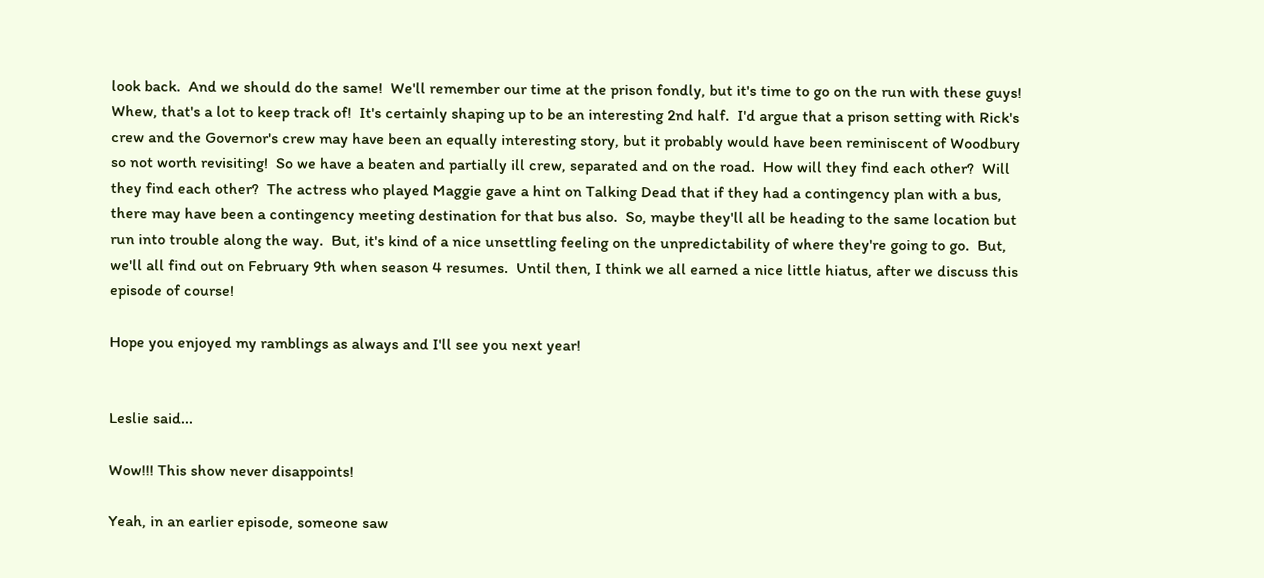look back.  And we should do the same!  We'll remember our time at the prison fondly, but it's time to go on the run with these guys!
Whew, that's a lot to keep track of!  It's certainly shaping up to be an interesting 2nd half.  I'd argue that a prison setting with Rick's crew and the Governor's crew may have been an equally interesting story, but it probably would have been reminiscent of Woodbury so not worth revisiting!  So we have a beaten and partially ill crew, separated and on the road.  How will they find each other?  Will they find each other?  The actress who played Maggie gave a hint on Talking Dead that if they had a contingency plan with a bus, there may have been a contingency meeting destination for that bus also.  So, maybe they'll all be heading to the same location but run into trouble along the way.  But, it's kind of a nice unsettling feeling on the unpredictability of where they're going to go.  But, we'll all find out on February 9th when season 4 resumes.  Until then, I think we all earned a nice little hiatus, after we discuss this episode of course!

Hope you enjoyed my ramblings as always and I'll see you next year!


Leslie said...

Wow!!! This show never disappoints!

Yeah, in an earlier episode, someone saw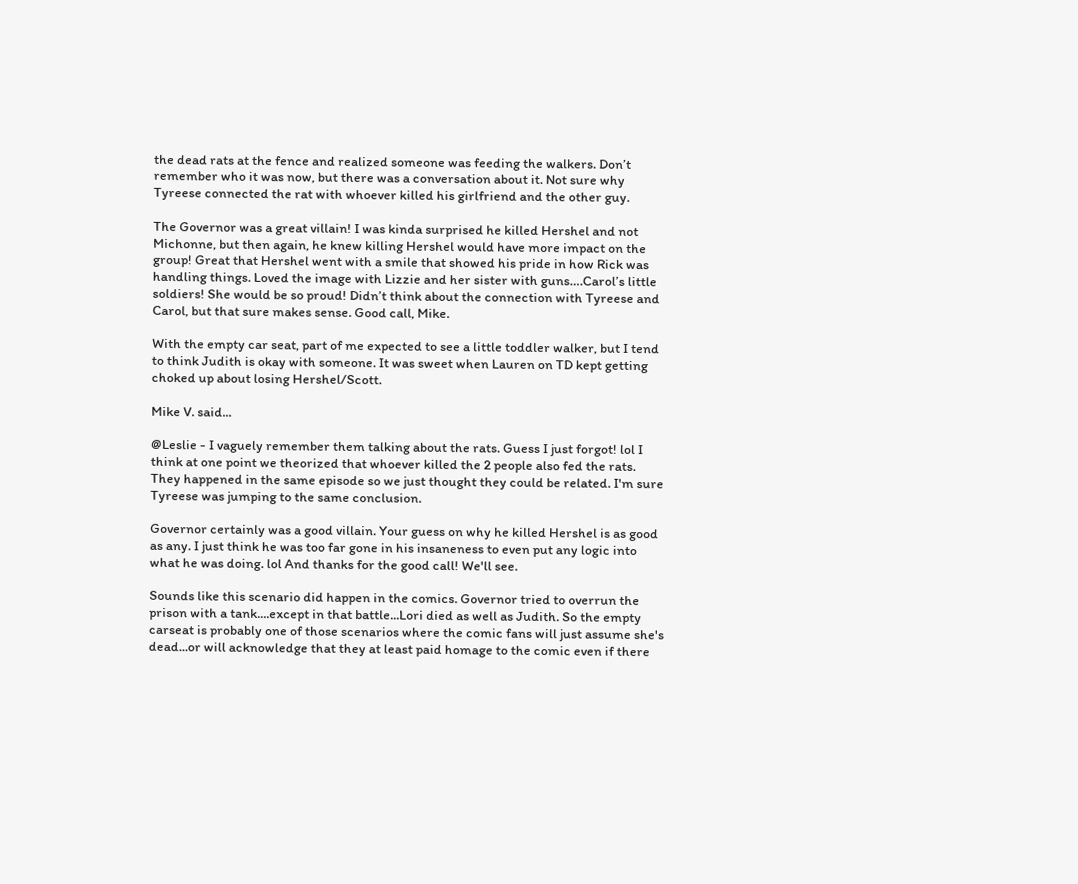the dead rats at the fence and realized someone was feeding the walkers. Don’t remember who it was now, but there was a conversation about it. Not sure why Tyreese connected the rat with whoever killed his girlfriend and the other guy.

The Governor was a great villain! I was kinda surprised he killed Hershel and not Michonne, but then again, he knew killing Hershel would have more impact on the group! Great that Hershel went with a smile that showed his pride in how Rick was handling things. Loved the image with Lizzie and her sister with guns….Carol’s little soldiers! She would be so proud! Didn’t think about the connection with Tyreese and Carol, but that sure makes sense. Good call, Mike.

With the empty car seat, part of me expected to see a little toddler walker, but I tend to think Judith is okay with someone. It was sweet when Lauren on TD kept getting choked up about losing Hershel/Scott.

Mike V. said...

@Leslie - I vaguely remember them talking about the rats. Guess I just forgot! lol I think at one point we theorized that whoever killed the 2 people also fed the rats. They happened in the same episode so we just thought they could be related. I'm sure Tyreese was jumping to the same conclusion.

Governor certainly was a good villain. Your guess on why he killed Hershel is as good as any. I just think he was too far gone in his insaneness to even put any logic into what he was doing. lol And thanks for the good call! We'll see.

Sounds like this scenario did happen in the comics. Governor tried to overrun the prison with a tank....except in that battle...Lori died as well as Judith. So the empty carseat is probably one of those scenarios where the comic fans will just assume she's dead...or will acknowledge that they at least paid homage to the comic even if there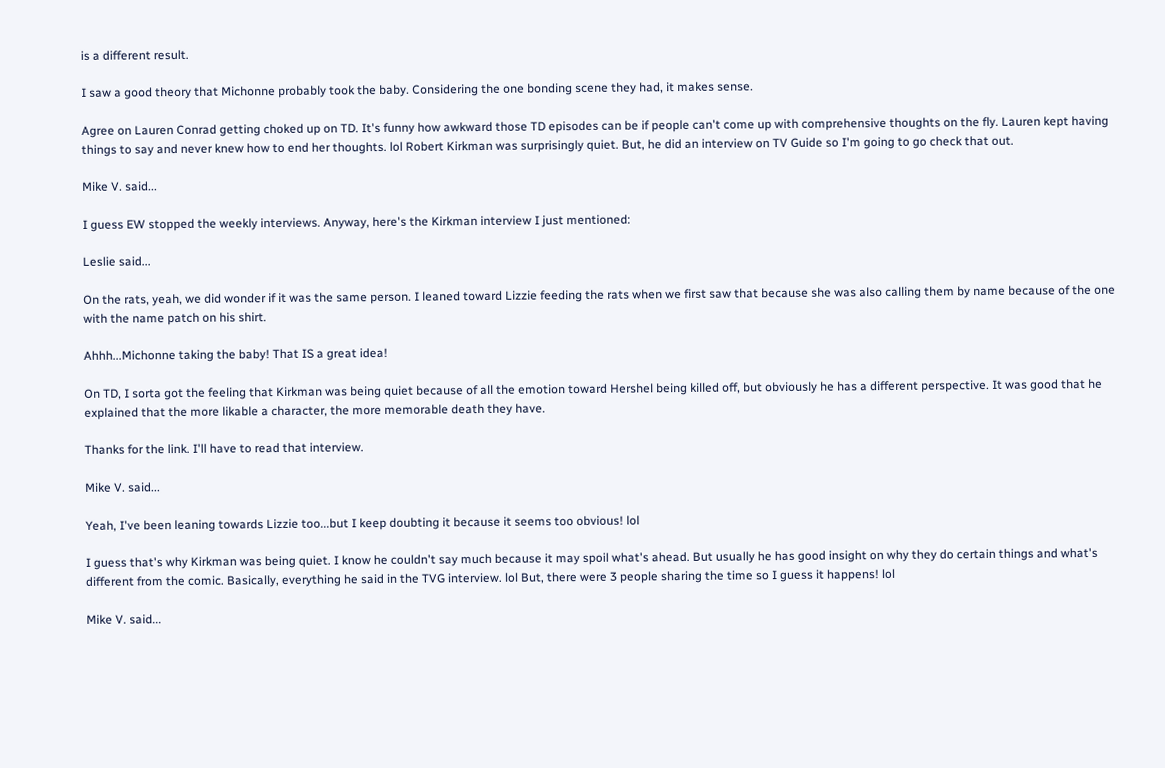is a different result.

I saw a good theory that Michonne probably took the baby. Considering the one bonding scene they had, it makes sense.

Agree on Lauren Conrad getting choked up on TD. It's funny how awkward those TD episodes can be if people can't come up with comprehensive thoughts on the fly. Lauren kept having things to say and never knew how to end her thoughts. lol Robert Kirkman was surprisingly quiet. But, he did an interview on TV Guide so I'm going to go check that out.

Mike V. said...

I guess EW stopped the weekly interviews. Anyway, here's the Kirkman interview I just mentioned:

Leslie said...

On the rats, yeah, we did wonder if it was the same person. I leaned toward Lizzie feeding the rats when we first saw that because she was also calling them by name because of the one with the name patch on his shirt.

Ahhh...Michonne taking the baby! That IS a great idea!

On TD, I sorta got the feeling that Kirkman was being quiet because of all the emotion toward Hershel being killed off, but obviously he has a different perspective. It was good that he explained that the more likable a character, the more memorable death they have.

Thanks for the link. I'll have to read that interview.

Mike V. said...

Yeah, I've been leaning towards Lizzie too...but I keep doubting it because it seems too obvious! lol

I guess that's why Kirkman was being quiet. I know he couldn't say much because it may spoil what's ahead. But usually he has good insight on why they do certain things and what's different from the comic. Basically, everything he said in the TVG interview. lol But, there were 3 people sharing the time so I guess it happens! lol

Mike V. said...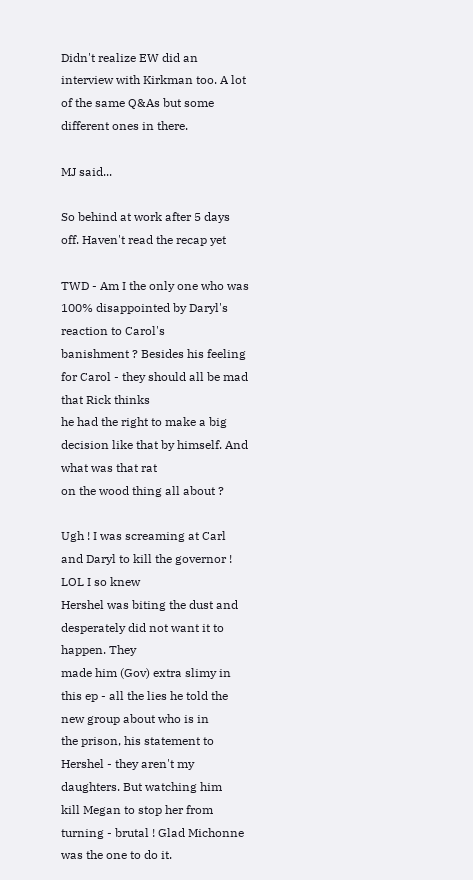Didn't realize EW did an interview with Kirkman too. A lot of the same Q&As but some different ones in there.

MJ said...

So behind at work after 5 days off. Haven't read the recap yet

TWD - Am I the only one who was 100% disappointed by Daryl's reaction to Carol's
banishment ? Besides his feeling for Carol - they should all be mad that Rick thinks
he had the right to make a big decision like that by himself. And what was that rat
on the wood thing all about ?

Ugh ! I was screaming at Carl and Daryl to kill the governor ! LOL I so knew
Hershel was biting the dust and desperately did not want it to happen. They
made him (Gov) extra slimy in this ep - all the lies he told the new group about who is in
the prison, his statement to Hershel - they aren't my daughters. But watching him
kill Megan to stop her from turning - brutal ! Glad Michonne was the one to do it.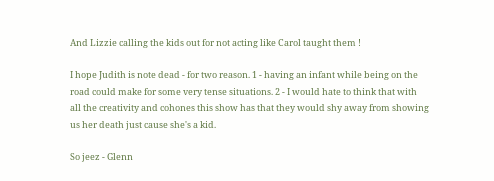And Lizzie calling the kids out for not acting like Carol taught them !

I hope Judith is note dead - for two reason. 1 - having an infant while being on the
road could make for some very tense situations. 2 - I would hate to think that with
all the creativity and cohones this show has that they would shy away from showing
us her death just cause she's a kid.

So jeez - Glenn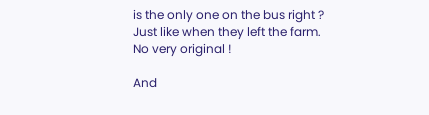is the only one on the bus right ? Just like when they left the farm. No very original !

And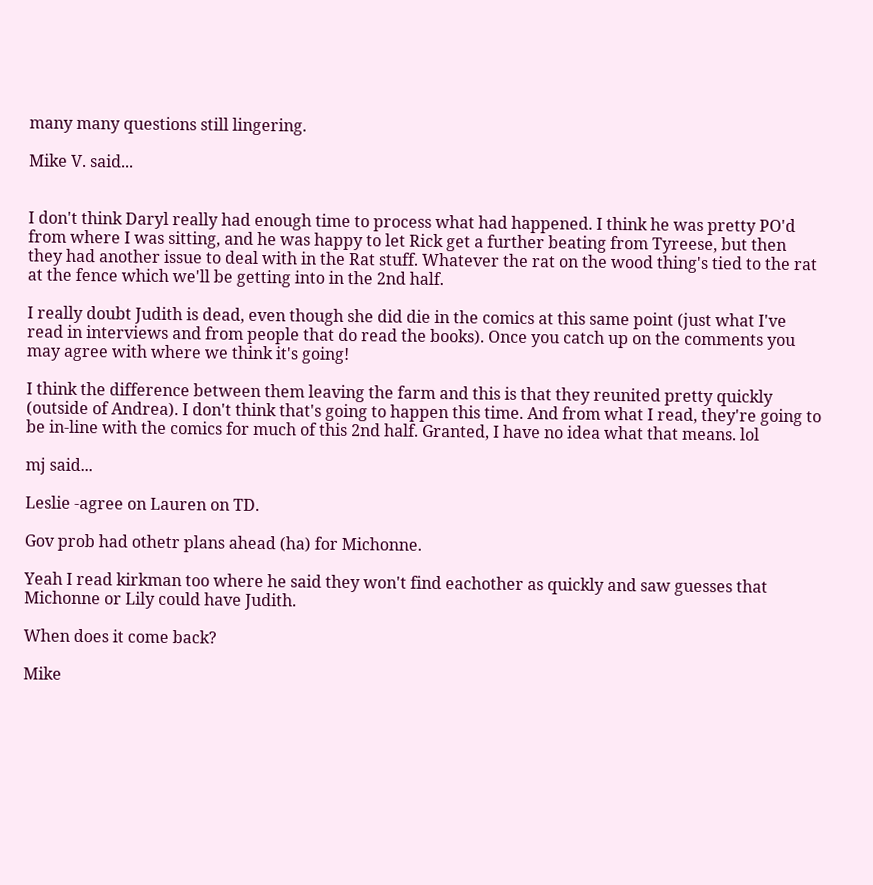many many questions still lingering.

Mike V. said...


I don't think Daryl really had enough time to process what had happened. I think he was pretty PO'd from where I was sitting, and he was happy to let Rick get a further beating from Tyreese, but then they had another issue to deal with in the Rat stuff. Whatever the rat on the wood thing's tied to the rat at the fence which we'll be getting into in the 2nd half.

I really doubt Judith is dead, even though she did die in the comics at this same point (just what I've read in interviews and from people that do read the books). Once you catch up on the comments you may agree with where we think it's going!

I think the difference between them leaving the farm and this is that they reunited pretty quickly (outside of Andrea). I don't think that's going to happen this time. And from what I read, they're going to be in-line with the comics for much of this 2nd half. Granted, I have no idea what that means. lol

mj said...

Leslie -agree on Lauren on TD.

Gov prob had othetr plans ahead (ha) for Michonne.

Yeah I read kirkman too where he said they won't find eachother as quickly and saw guesses that Michonne or Lily could have Judith.

When does it come back?

Mike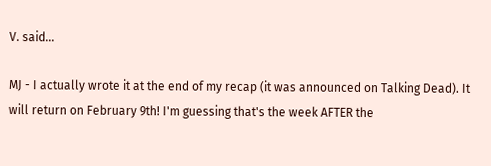V. said...

MJ - I actually wrote it at the end of my recap (it was announced on Talking Dead). It will return on February 9th! I'm guessing that's the week AFTER the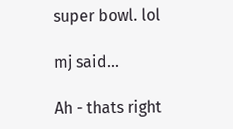super bowl. lol

mj said...

Ah - thats right